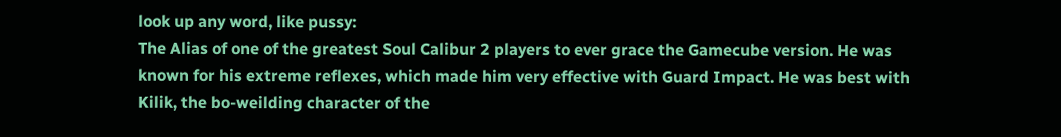look up any word, like pussy:
The Alias of one of the greatest Soul Calibur 2 players to ever grace the Gamecube version. He was known for his extreme reflexes, which made him very effective with Guard Impact. He was best with Kilik, the bo-weilding character of the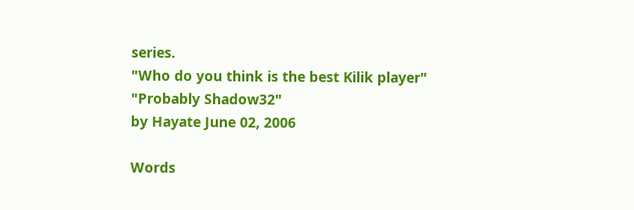series.
"Who do you think is the best Kilik player"
"Probably Shadow32"
by Hayate June 02, 2006

Words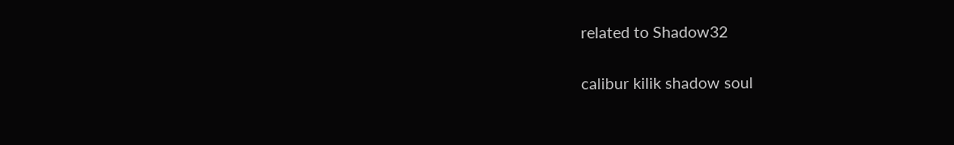related to Shadow32

calibur kilik shadow soul